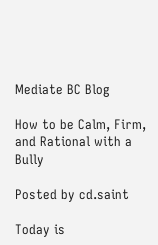Mediate BC Blog

How to be Calm, Firm, and Rational with a Bully

Posted by cd.saint

Today is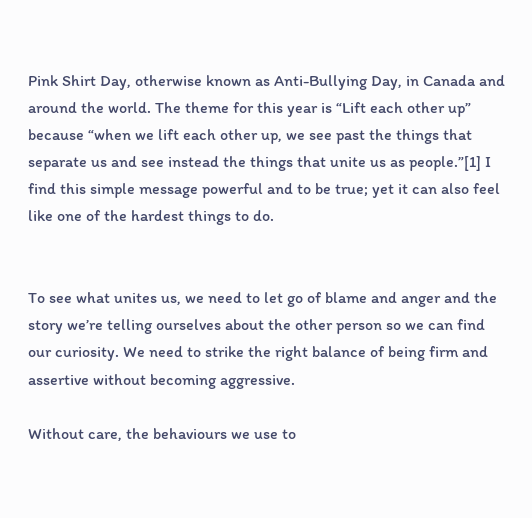Pink Shirt Day, otherwise known as Anti-Bullying Day, in Canada and around the world. The theme for this year is “Lift each other up” because “when we lift each other up, we see past the things that separate us and see instead the things that unite us as people.”[1] I find this simple message powerful and to be true; yet it can also feel like one of the hardest things to do.


To see what unites us, we need to let go of blame and anger and the story we’re telling ourselves about the other person so we can find our curiosity. We need to strike the right balance of being firm and assertive without becoming aggressive.

Without care, the behaviours we use to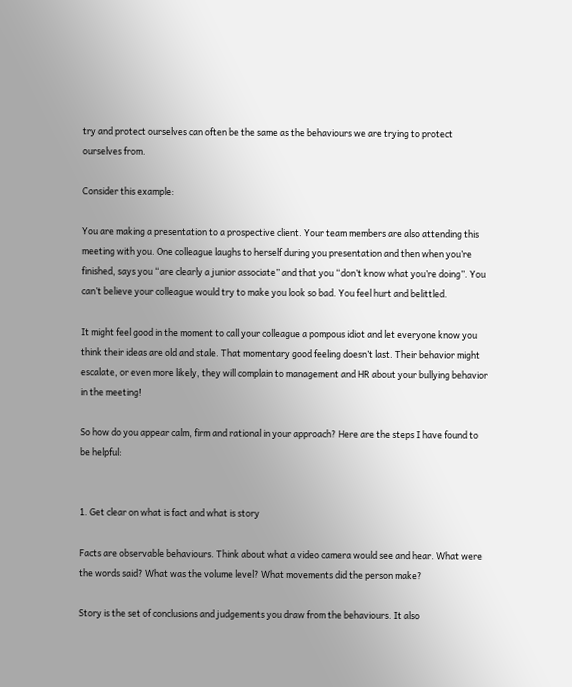try and protect ourselves can often be the same as the behaviours we are trying to protect ourselves from.

Consider this example:

You are making a presentation to a prospective client. Your team members are also attending this meeting with you. One colleague laughs to herself during you presentation and then when you’re finished, says you “are clearly a junior associate” and that you “don’t know what you’re doing”. You can’t believe your colleague would try to make you look so bad. You feel hurt and belittled.

It might feel good in the moment to call your colleague a pompous idiot and let everyone know you think their ideas are old and stale. That momentary good feeling doesn’t last. Their behavior might escalate, or even more likely, they will complain to management and HR about your bullying behavior in the meeting!

So how do you appear calm, firm and rational in your approach? Here are the steps I have found to be helpful:


1. Get clear on what is fact and what is story

Facts are observable behaviours. Think about what a video camera would see and hear. What were the words said? What was the volume level? What movements did the person make?

Story is the set of conclusions and judgements you draw from the behaviours. It also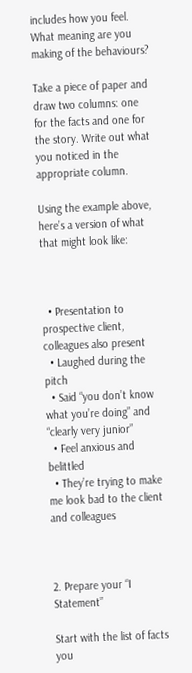includes how you feel. What meaning are you making of the behaviours?

Take a piece of paper and draw two columns: one for the facts and one for the story. Write out what you noticed in the appropriate column.

Using the example above, here’s a version of what that might look like:



  • Presentation to prospective client, colleagues also present
  • Laughed during the pitch
  • Said “you don’t know what you’re doing” and “clearly very junior”
  • Feel anxious and belittled
  • They’re trying to make me look bad to the client and colleagues



2. Prepare your “I Statement”

Start with the list of facts you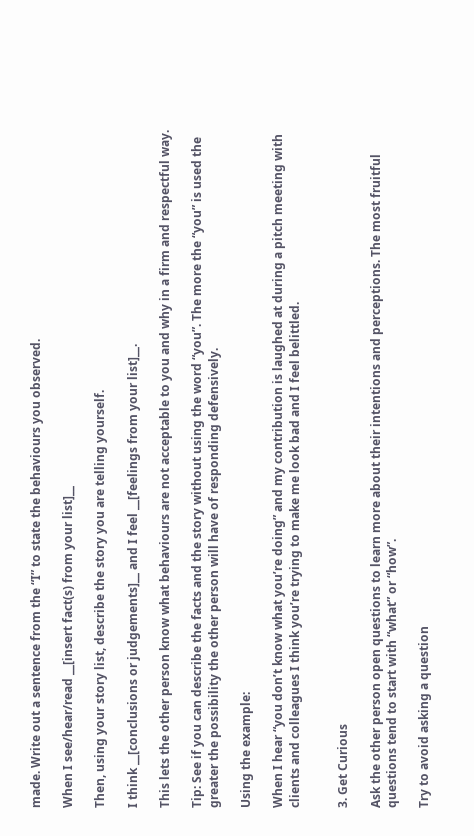made. Write out a sentence from the “I” to state the behaviours you observed.

When I see/hear/read __[insert fact(s) from your list]__

Then, using your story list, describe the story you are telling yourself.

I think __[conclusions or judgements]__ and I feel __[feelings from your list]__.

This lets the other person know what behaviours are not acceptable to you and why in a firm and respectful way.

Tip: See if you can describe the facts and the story without using the word “you”. The more the “you” is used the greater the possibility the other person will have of responding defensively.

Using the example:

When I hear “you don’t know what you’re doing” and my contribution is laughed at during a pitch meeting with clients and colleagues I think you’re trying to make me look bad and I feel belittled.


3. Get Curious

Ask the other person open questions to learn more about their intentions and perceptions. The most fruitful questions tend to start with “what” or “how”.

Try to avoid asking a question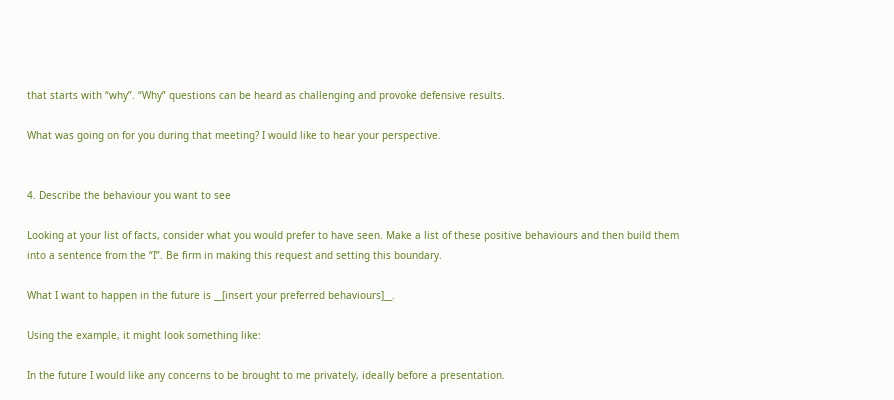that starts with “why”. “Why” questions can be heard as challenging and provoke defensive results.

What was going on for you during that meeting? I would like to hear your perspective.


4. Describe the behaviour you want to see

Looking at your list of facts, consider what you would prefer to have seen. Make a list of these positive behaviours and then build them into a sentence from the “I”. Be firm in making this request and setting this boundary.

What I want to happen in the future is __[insert your preferred behaviours]__.

Using the example, it might look something like:

In the future I would like any concerns to be brought to me privately, ideally before a presentation.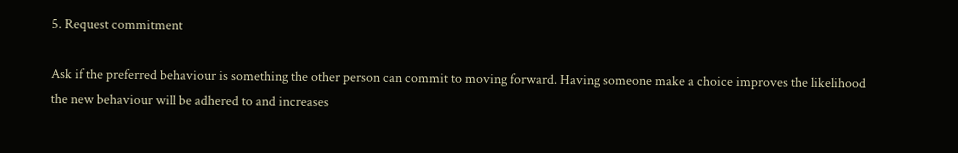5. Request commitment

Ask if the preferred behaviour is something the other person can commit to moving forward. Having someone make a choice improves the likelihood the new behaviour will be adhered to and increases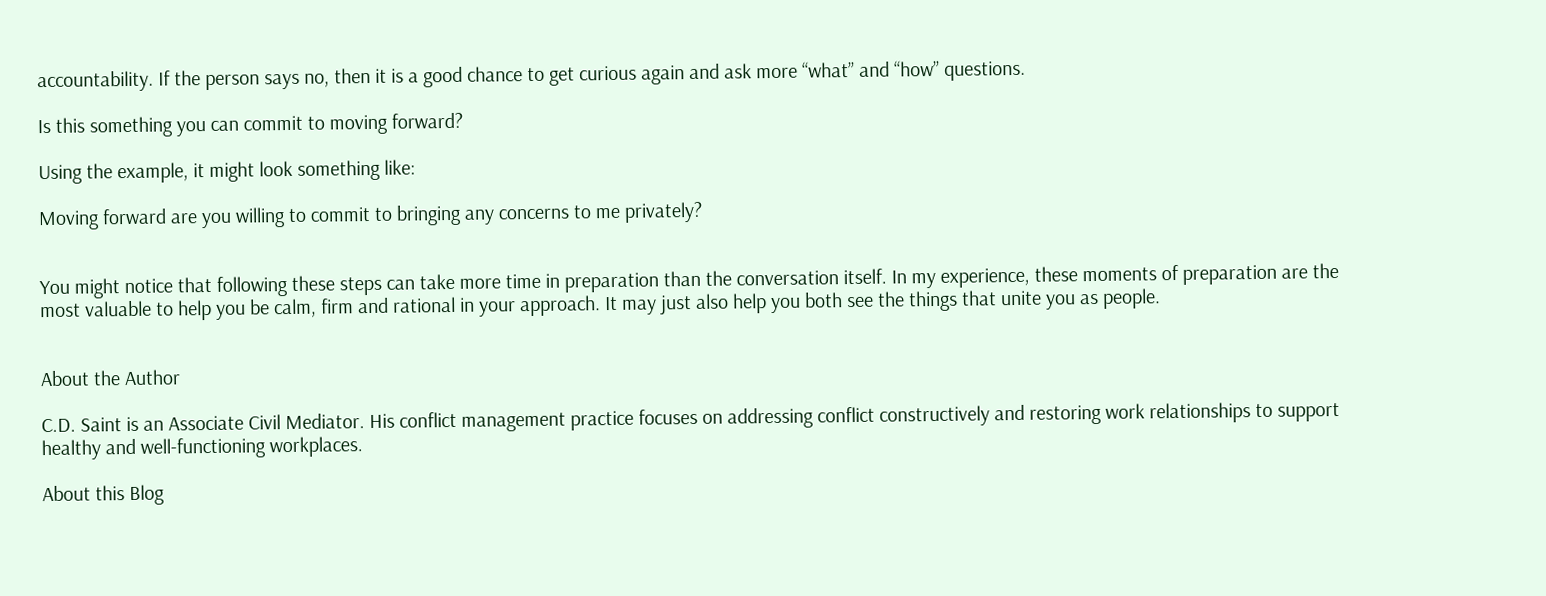accountability. If the person says no, then it is a good chance to get curious again and ask more “what” and “how” questions.

Is this something you can commit to moving forward?

Using the example, it might look something like:

Moving forward are you willing to commit to bringing any concerns to me privately?


You might notice that following these steps can take more time in preparation than the conversation itself. In my experience, these moments of preparation are the most valuable to help you be calm, firm and rational in your approach. It may just also help you both see the things that unite you as people.


About the Author

C.D. Saint is an Associate Civil Mediator. His conflict management practice focuses on addressing conflict constructively and restoring work relationships to support healthy and well-functioning workplaces.

About this Blog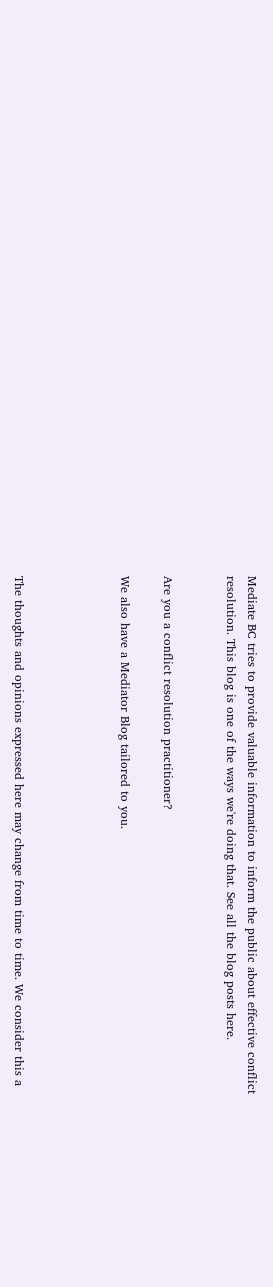Mediate BC tries to provide valuable information to inform the public about effective conflict resolution. This blog is one of the ways we're doing that. See all the blog posts here.


Are you a conflict resolution practitioner?

We also have a Mediator Blog tailored to you.




The thoughts and opinions expressed here may change from time to time. We consider this a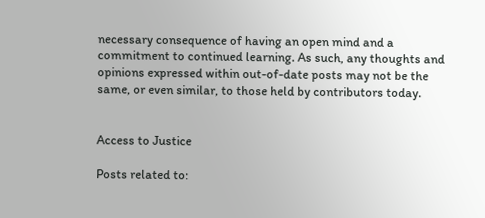necessary consequence of having an open mind and a commitment to continued learning. As such, any thoughts and opinions expressed within out-of-date posts may not be the same, or even similar, to those held by contributors today.


Access to Justice

Posts related to: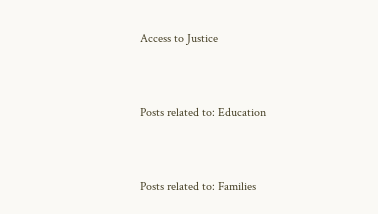Access to Justice


Posts related to: Education


Posts related to: Families